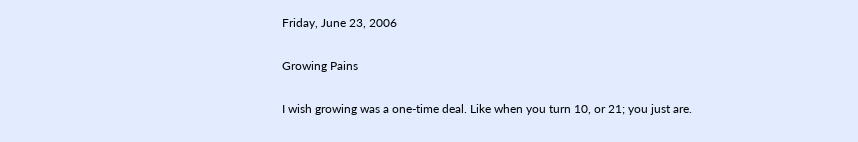Friday, June 23, 2006

Growing Pains

I wish growing was a one-time deal. Like when you turn 10, or 21; you just are.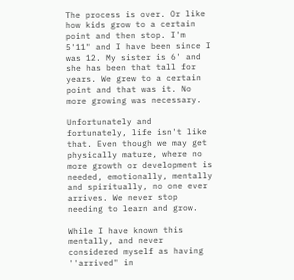The process is over. Or like how kids grow to a certain point and then stop. I'm 5'11" and I have been since I was 12. My sister is 6' and she has been that tall for years. We grew to a certain point and that was it. No more growing was necessary.

Unfortunately and fortunately, life isn't like that. Even though we may get physically mature, where no more growth or development is needed, emotionally, mentally and spiritually, no one ever arrives. We never stop needing to learn and grow.

While I have known this mentally, and never considered myself as having ''arrived" in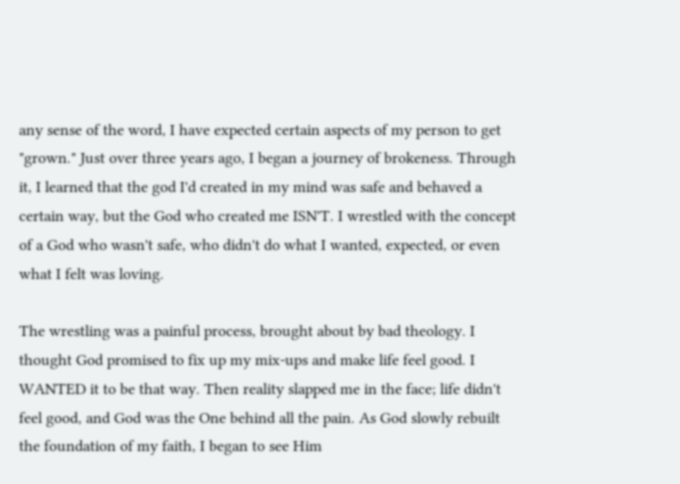any sense of the word, I have expected certain aspects of my person to get "grown." Just over three years ago, I began a journey of brokeness. Through it, I learned that the god I'd created in my mind was safe and behaved a certain way, but the God who created me ISN'T. I wrestled with the concept of a God who wasn't safe, who didn't do what I wanted, expected, or even what I felt was loving.

The wrestling was a painful process, brought about by bad theology. I thought God promised to fix up my mix-ups and make life feel good. I WANTED it to be that way. Then reality slapped me in the face; life didn't feel good, and God was the One behind all the pain. As God slowly rebuilt the foundation of my faith, I began to see Him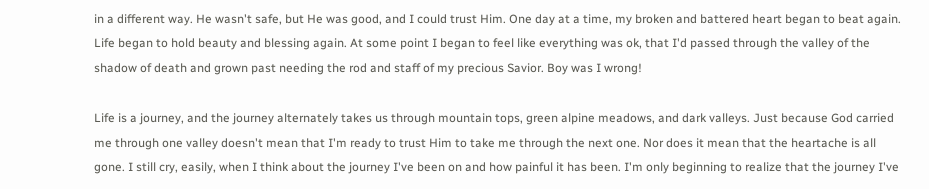in a different way. He wasn't safe, but He was good, and I could trust Him. One day at a time, my broken and battered heart began to beat again. Life began to hold beauty and blessing again. At some point I began to feel like everything was ok, that I'd passed through the valley of the shadow of death and grown past needing the rod and staff of my precious Savior. Boy was I wrong!

Life is a journey, and the journey alternately takes us through mountain tops, green alpine meadows, and dark valleys. Just because God carried me through one valley doesn't mean that I'm ready to trust Him to take me through the next one. Nor does it mean that the heartache is all gone. I still cry, easily, when I think about the journey I've been on and how painful it has been. I'm only beginning to realize that the journey I've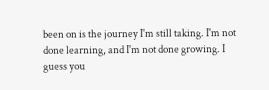been on is the journey I'm still taking. I'm not done learning, and I'm not done growing. I guess you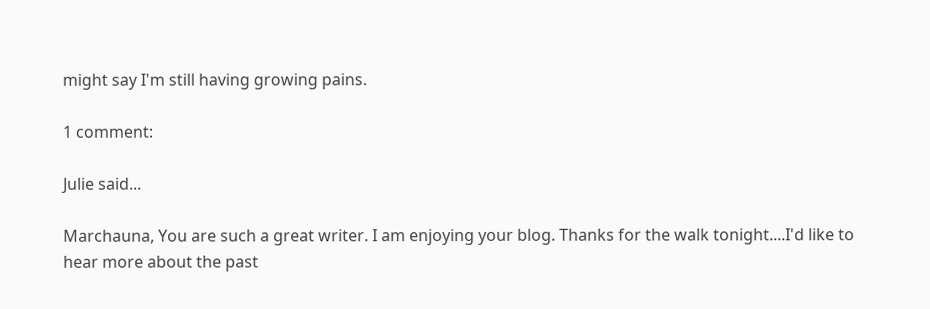might say I'm still having growing pains.

1 comment:

Julie said...

Marchauna, You are such a great writer. I am enjoying your blog. Thanks for the walk tonight....I'd like to hear more about the past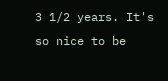3 1/2 years. It's so nice to be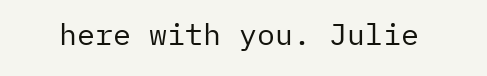here with you. Julie